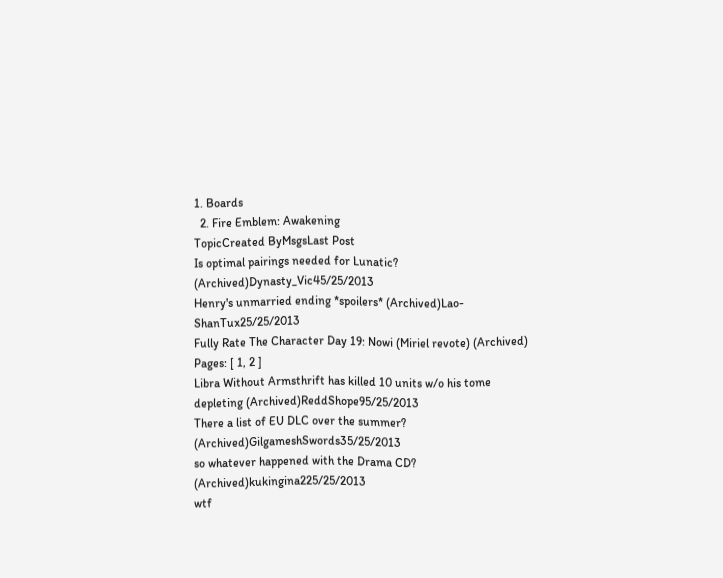1. Boards
  2. Fire Emblem: Awakening
TopicCreated ByMsgsLast Post
Is optimal pairings needed for Lunatic? (Archived)Dynasty_Vic45/25/2013
Henry's unmarried ending *spoilers* (Archived)Lao-ShanTux25/25/2013
Fully Rate The Character Day 19: Nowi (Miriel revote) (Archived)
Pages: [ 1, 2 ]
Libra Without Armsthrift has killed 10 units w/o his tome depleting (Archived)ReddShope95/25/2013
There a list of EU DLC over the summer? (Archived)GilgameshSwords35/25/2013
so whatever happened with the Drama CD? (Archived)kukingina225/25/2013
wtf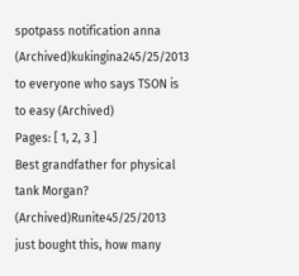spotpass notification anna (Archived)kukingina245/25/2013
to everyone who says TSON is to easy (Archived)
Pages: [ 1, 2, 3 ]
Best grandfather for physical tank Morgan? (Archived)Runite45/25/2013
just bought this, how many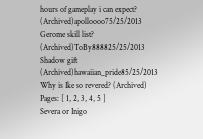hours of gameplay i can expect? (Archived)apolloooo75/25/2013
Gerome skill list? (Archived)ToBy888825/25/2013
Shadow gift (Archived)hawaiian_pride85/25/2013
Why is Ike so revered? (Archived)
Pages: [ 1, 2, 3, 4, 5 ]
Severa or Inigo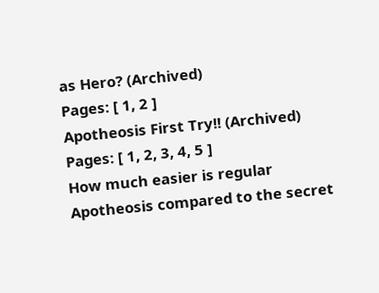as Hero? (Archived)
Pages: [ 1, 2 ]
Apotheosis First Try!! (Archived)
Pages: [ 1, 2, 3, 4, 5 ]
How much easier is regular Apotheosis compared to the secret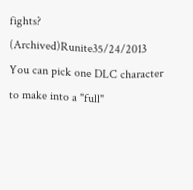fights? (Archived)Runite35/24/2013
You can pick one DLC character to make into a "full"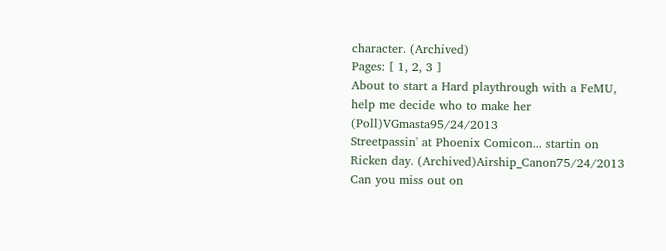character. (Archived)
Pages: [ 1, 2, 3 ]
About to start a Hard playthrough with a FeMU, help me decide who to make her (Poll)VGmasta95/24/2013
Streetpassin' at Phoenix Comicon... startin on Ricken day. (Archived)Airship_Canon75/24/2013
Can you miss out on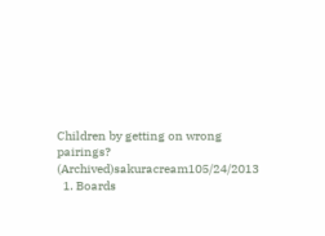Children by getting on wrong pairings? (Archived)sakuracream105/24/2013
  1. Boards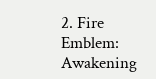2. Fire Emblem: Awakening